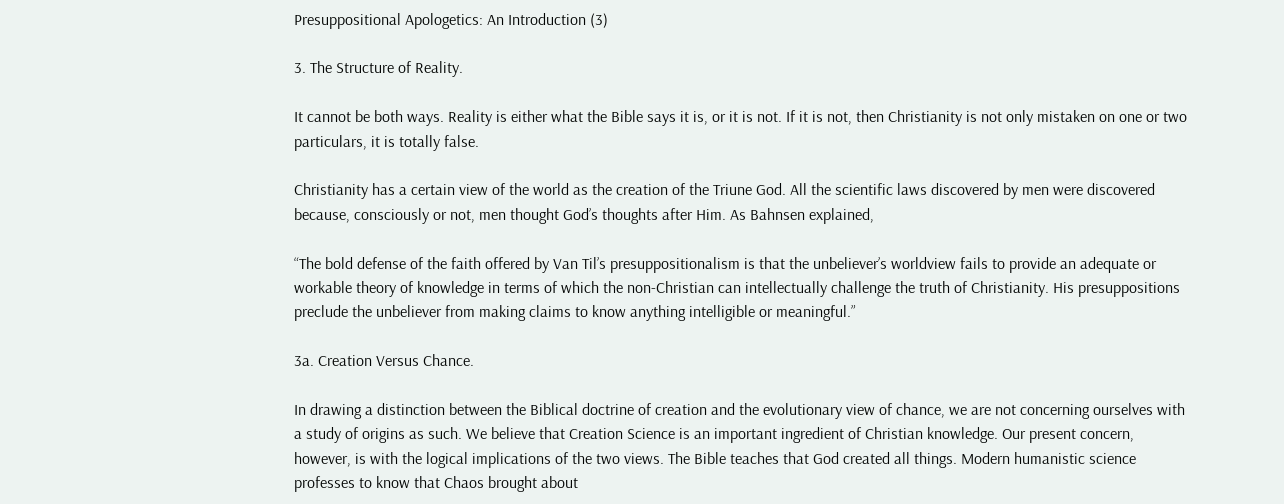Presuppositional Apologetics: An Introduction (3)

3. The Structure of Reality.

It cannot be both ways. Reality is either what the Bible says it is, or it is not. If it is not, then Christianity is not only mistaken on one or two particulars, it is totally false.

Christianity has a certain view of the world as the creation of the Triune God. All the scientific laws discovered by men were discovered because, consciously or not, men thought God’s thoughts after Him. As Bahnsen explained,

“The bold defense of the faith offered by Van Til’s presuppositionalism is that the unbeliever’s worldview fails to provide an adequate or workable theory of knowledge in terms of which the non-Christian can intellectually challenge the truth of Christianity. His presuppositions preclude the unbeliever from making claims to know anything intelligible or meaningful.”

3a. Creation Versus Chance.

In drawing a distinction between the Biblical doctrine of creation and the evolutionary view of chance, we are not concerning ourselves with a study of origins as such. We believe that Creation Science is an important ingredient of Christian knowledge. Our present concern, however, is with the logical implications of the two views. The Bible teaches that God created all things. Modern humanistic science professes to know that Chaos brought about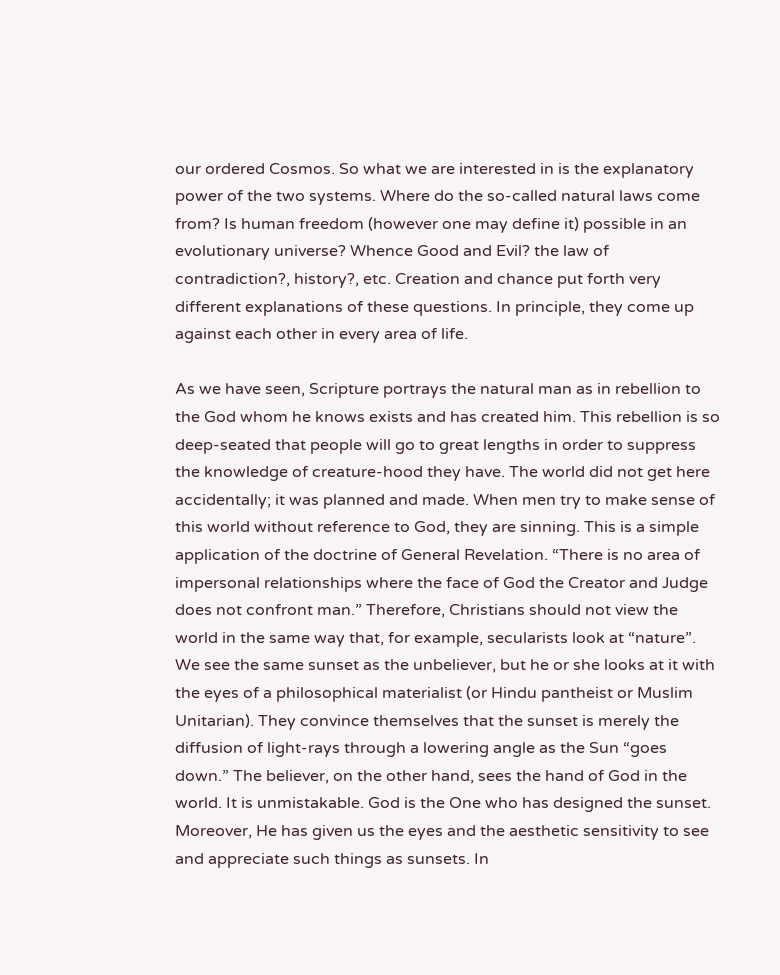our ordered Cosmos. So what we are interested in is the explanatory power of the two systems. Where do the so-called natural laws come from? Is human freedom (however one may define it) possible in an evolutionary universe? Whence Good and Evil? the law of contradiction?, history?, etc. Creation and chance put forth very different explanations of these questions. In principle, they come up against each other in every area of life.

As we have seen, Scripture portrays the natural man as in rebellion to the God whom he knows exists and has created him. This rebellion is so deep-seated that people will go to great lengths in order to suppress the knowledge of creature-hood they have. The world did not get here accidentally; it was planned and made. When men try to make sense of this world without reference to God, they are sinning. This is a simple application of the doctrine of General Revelation. “There is no area of impersonal relationships where the face of God the Creator and Judge does not confront man.” Therefore, Christians should not view the world in the same way that, for example, secularists look at “nature”. We see the same sunset as the unbeliever, but he or she looks at it with the eyes of a philosophical materialist (or Hindu pantheist or Muslim Unitarian). They convince themselves that the sunset is merely the diffusion of light-rays through a lowering angle as the Sun “goes down.” The believer, on the other hand, sees the hand of God in the world. It is unmistakable. God is the One who has designed the sunset. Moreover, He has given us the eyes and the aesthetic sensitivity to see and appreciate such things as sunsets. In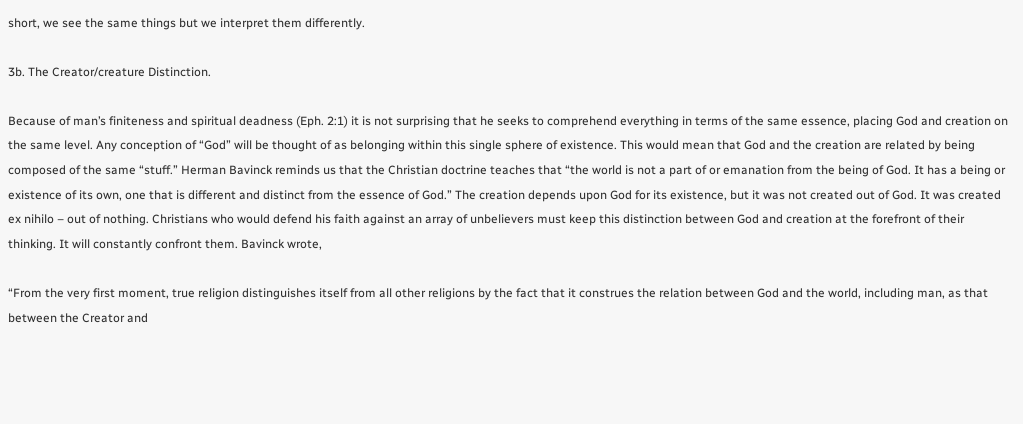short, we see the same things but we interpret them differently.

3b. The Creator/creature Distinction.

Because of man’s finiteness and spiritual deadness (Eph. 2:1) it is not surprising that he seeks to comprehend everything in terms of the same essence, placing God and creation on the same level. Any conception of “God” will be thought of as belonging within this single sphere of existence. This would mean that God and the creation are related by being composed of the same “stuff.” Herman Bavinck reminds us that the Christian doctrine teaches that “the world is not a part of or emanation from the being of God. It has a being or existence of its own, one that is different and distinct from the essence of God.” The creation depends upon God for its existence, but it was not created out of God. It was created ex nihilo – out of nothing. Christians who would defend his faith against an array of unbelievers must keep this distinction between God and creation at the forefront of their thinking. It will constantly confront them. Bavinck wrote,

“From the very first moment, true religion distinguishes itself from all other religions by the fact that it construes the relation between God and the world, including man, as that between the Creator and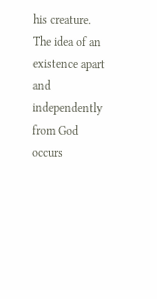his creature. The idea of an existence apart and independently from God occurs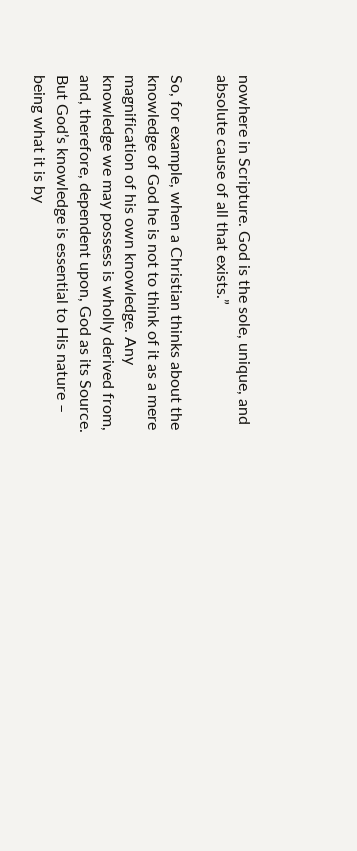nowhere in Scripture. God is the sole, unique, and absolute cause of all that exists.”

So, for example, when a Christian thinks about the knowledge of God he is not to think of it as a mere magnification of his own knowledge. Any knowledge we may possess is wholly derived from, and, therefore, dependent upon, God as its Source. But God’s knowledge is essential to His nature – being what it is by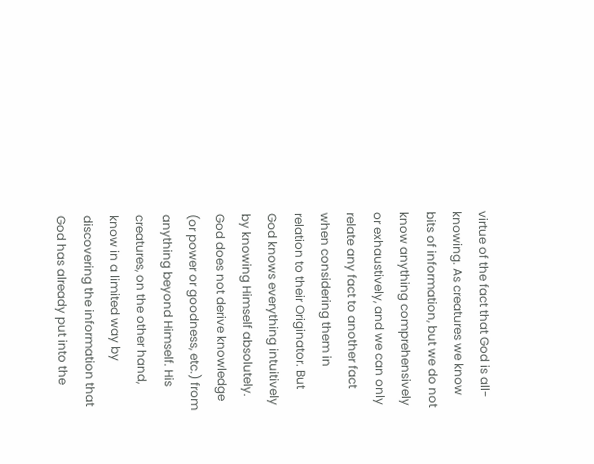virtue of the fact that God is all-knowing. As creatures we know bits of information, but we do not know anything comprehensively or exhaustively, and we can only relate any fact to another fact when considering them in relation to their Originator. But God knows everything intuitively by knowing Himself absolutely. God does not derive knowledge (or power or goodness, etc.) from anything beyond Himself. His creatures, on the other hand, know in a limited way by discovering the information that God has already put into the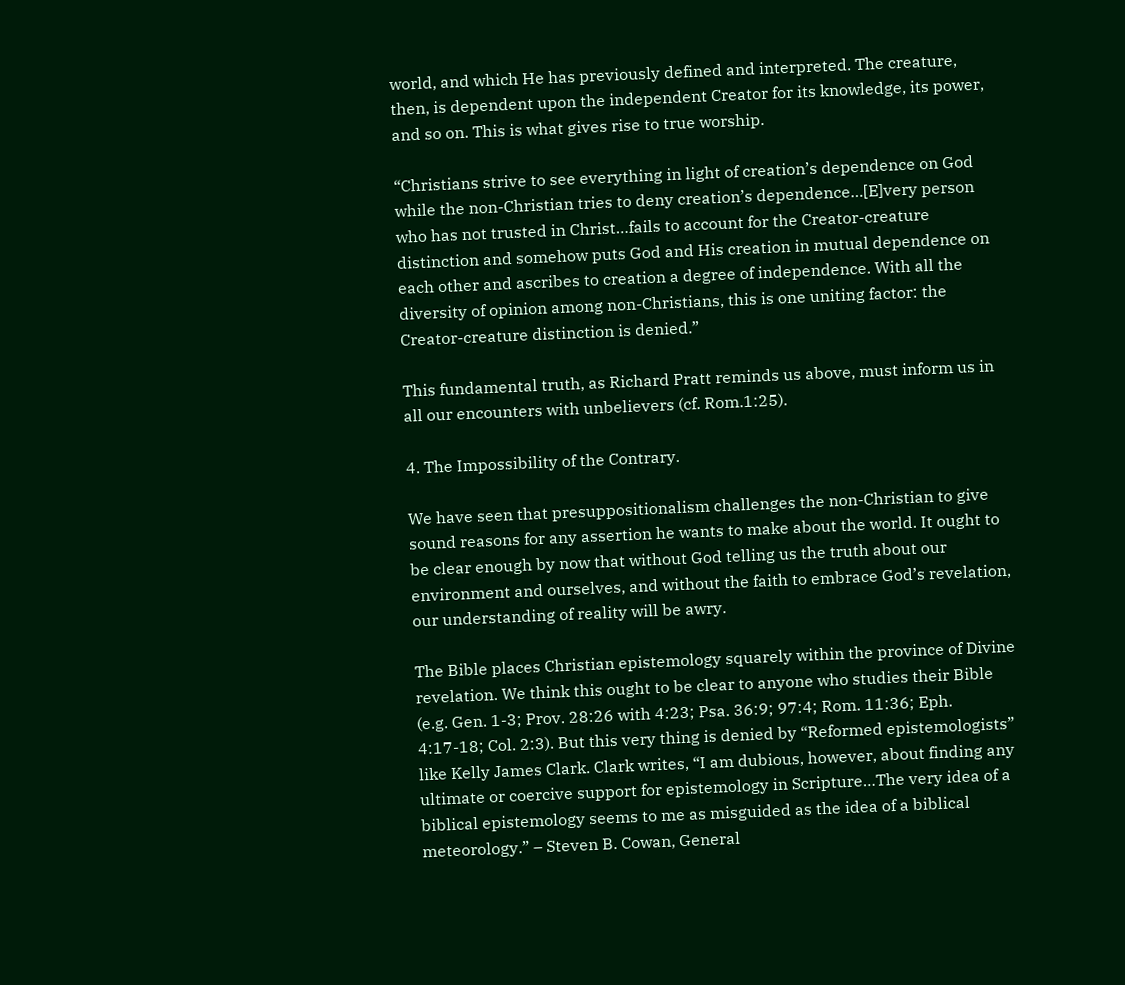world, and which He has previously defined and interpreted. The creature, then, is dependent upon the independent Creator for its knowledge, its power, and so on. This is what gives rise to true worship.

“Christians strive to see everything in light of creation’s dependence on God while the non-Christian tries to deny creation’s dependence…[E]very person who has not trusted in Christ…fails to account for the Creator-creature distinction and somehow puts God and His creation in mutual dependence on each other and ascribes to creation a degree of independence. With all the diversity of opinion among non-Christians, this is one uniting factor: the Creator-creature distinction is denied.”

This fundamental truth, as Richard Pratt reminds us above, must inform us in all our encounters with unbelievers (cf. Rom.1:25).

4. The Impossibility of the Contrary.

We have seen that presuppositionalism challenges the non-Christian to give sound reasons for any assertion he wants to make about the world. It ought to be clear enough by now that without God telling us the truth about our environment and ourselves, and without the faith to embrace God’s revelation, our understanding of reality will be awry.

The Bible places Christian epistemology squarely within the province of Divine revelation. We think this ought to be clear to anyone who studies their Bible (e.g. Gen. 1-3; Prov. 28:26 with 4:23; Psa. 36:9; 97:4; Rom. 11:36; Eph. 4:17-18; Col. 2:3). But this very thing is denied by “Reformed epistemologists” like Kelly James Clark. Clark writes, “I am dubious, however, about finding any ultimate or coercive support for epistemology in Scripture…The very idea of a biblical epistemology seems to me as misguided as the idea of a biblical meteorology.” – Steven B. Cowan, General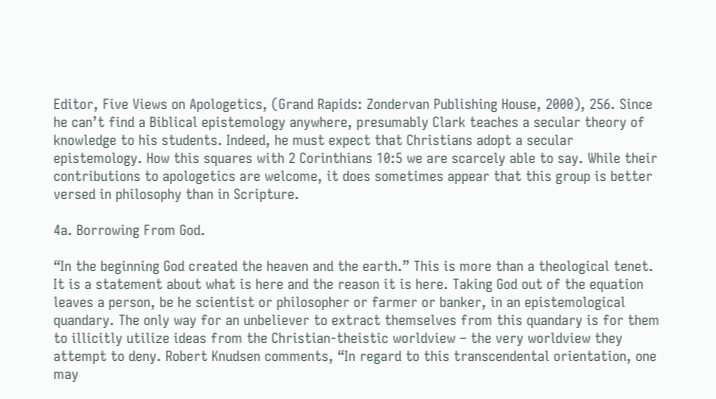Editor, Five Views on Apologetics, (Grand Rapids: Zondervan Publishing House, 2000), 256. Since he can’t find a Biblical epistemology anywhere, presumably Clark teaches a secular theory of knowledge to his students. Indeed, he must expect that Christians adopt a secular epistemology. How this squares with 2 Corinthians 10:5 we are scarcely able to say. While their contributions to apologetics are welcome, it does sometimes appear that this group is better versed in philosophy than in Scripture.

4a. Borrowing From God.

“In the beginning God created the heaven and the earth.” This is more than a theological tenet. It is a statement about what is here and the reason it is here. Taking God out of the equation leaves a person, be he scientist or philosopher or farmer or banker, in an epistemological quandary. The only way for an unbeliever to extract themselves from this quandary is for them to illicitly utilize ideas from the Christian-theistic worldview – the very worldview they attempt to deny. Robert Knudsen comments, “In regard to this transcendental orientation, one may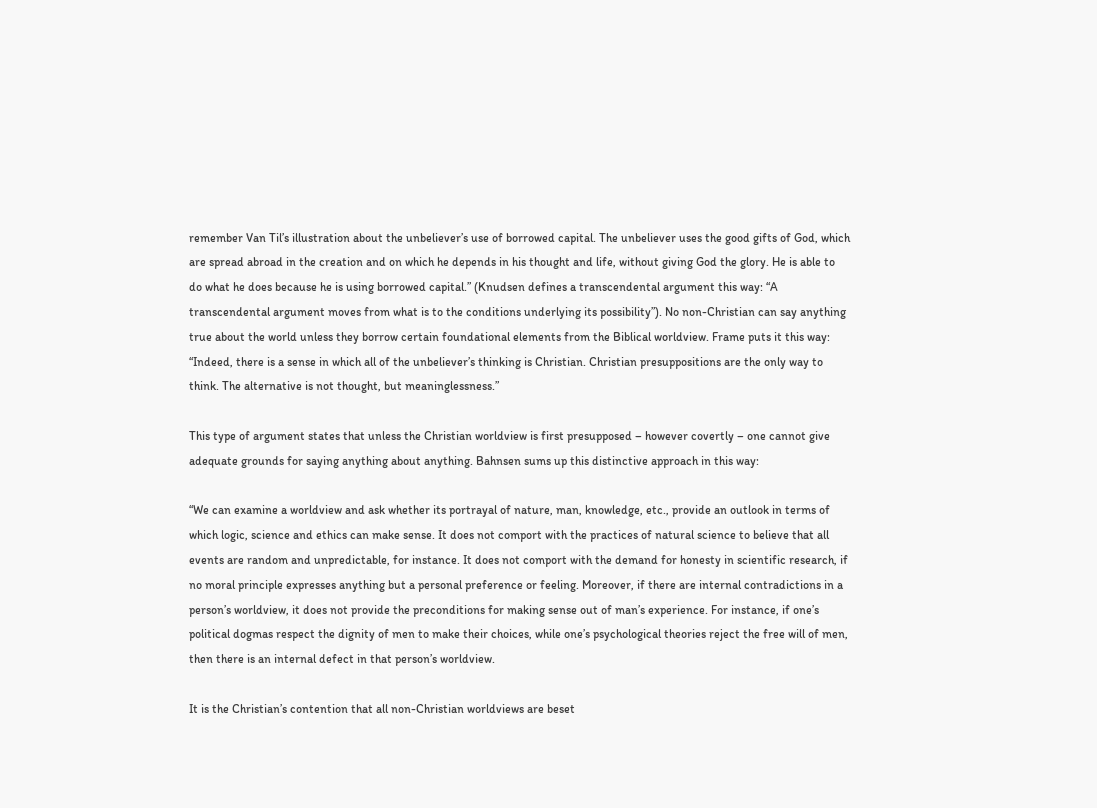remember Van Til’s illustration about the unbeliever’s use of borrowed capital. The unbeliever uses the good gifts of God, which are spread abroad in the creation and on which he depends in his thought and life, without giving God the glory. He is able to do what he does because he is using borrowed capital.” (Knudsen defines a transcendental argument this way: “A transcendental argument moves from what is to the conditions underlying its possibility”). No non-Christian can say anything true about the world unless they borrow certain foundational elements from the Biblical worldview. Frame puts it this way: “Indeed, there is a sense in which all of the unbeliever’s thinking is Christian. Christian presuppositions are the only way to think. The alternative is not thought, but meaninglessness.”

This type of argument states that unless the Christian worldview is first presupposed – however covertly – one cannot give adequate grounds for saying anything about anything. Bahnsen sums up this distinctive approach in this way:

“We can examine a worldview and ask whether its portrayal of nature, man, knowledge, etc., provide an outlook in terms of which logic, science and ethics can make sense. It does not comport with the practices of natural science to believe that all events are random and unpredictable, for instance. It does not comport with the demand for honesty in scientific research, if no moral principle expresses anything but a personal preference or feeling. Moreover, if there are internal contradictions in a person’s worldview, it does not provide the preconditions for making sense out of man’s experience. For instance, if one’s political dogmas respect the dignity of men to make their choices, while one’s psychological theories reject the free will of men, then there is an internal defect in that person’s worldview.

It is the Christian’s contention that all non-Christian worldviews are beset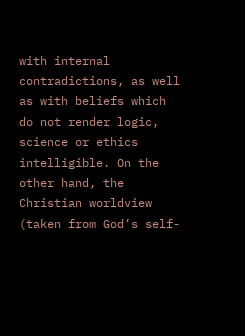with internal contradictions, as well as with beliefs which do not render logic, science or ethics intelligible. On the other hand, the Christian worldview (taken from God’s self-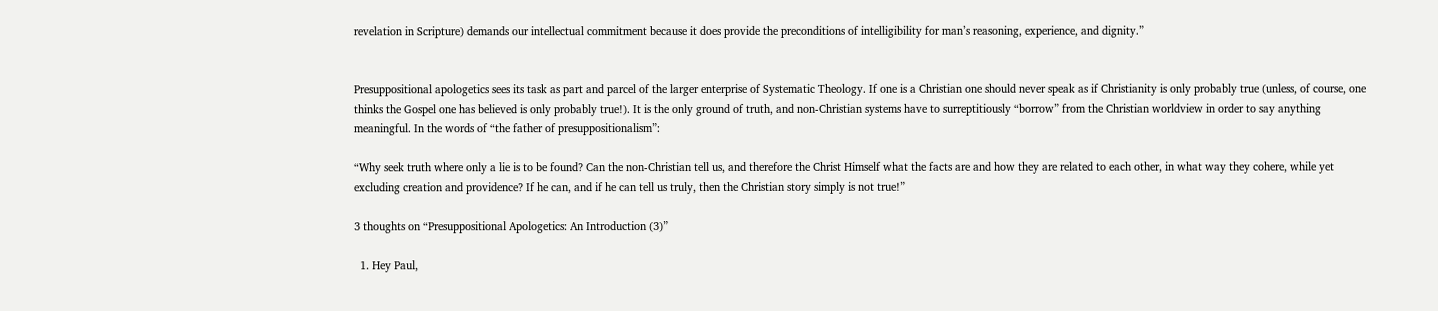revelation in Scripture) demands our intellectual commitment because it does provide the preconditions of intelligibility for man’s reasoning, experience, and dignity.”


Presuppositional apologetics sees its task as part and parcel of the larger enterprise of Systematic Theology. If one is a Christian one should never speak as if Christianity is only probably true (unless, of course, one thinks the Gospel one has believed is only probably true!). It is the only ground of truth, and non-Christian systems have to surreptitiously “borrow” from the Christian worldview in order to say anything meaningful. In the words of “the father of presuppositionalism”:

“Why seek truth where only a lie is to be found? Can the non-Christian tell us, and therefore the Christ Himself what the facts are and how they are related to each other, in what way they cohere, while yet excluding creation and providence? If he can, and if he can tell us truly, then the Christian story simply is not true!”

3 thoughts on “Presuppositional Apologetics: An Introduction (3)”

  1. Hey Paul,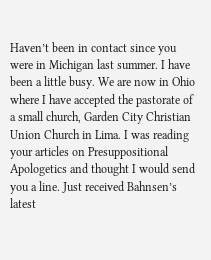Haven’t been in contact since you were in Michigan last summer. I have been a little busy. We are now in Ohio where I have accepted the pastorate of a small church, Garden City Christian Union Church in Lima. I was reading your articles on Presuppositional Apologetics and thought I would send you a line. Just received Bahnsen’s latest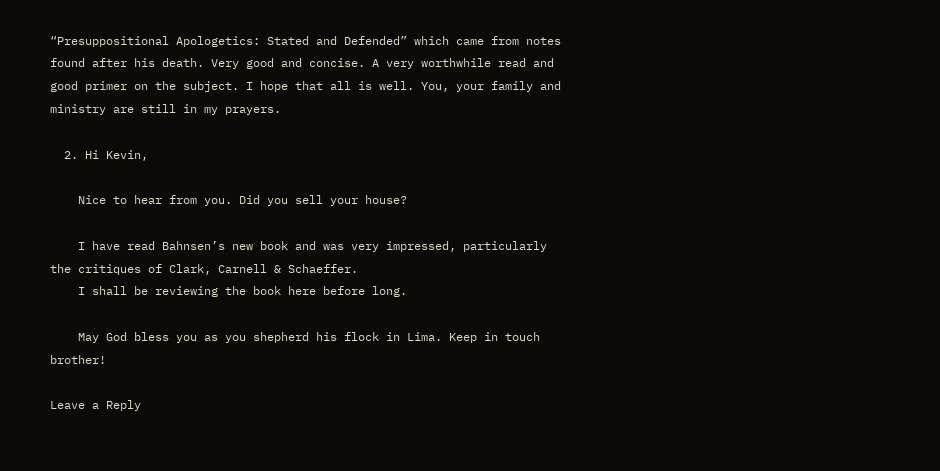“Presuppositional Apologetics: Stated and Defended” which came from notes found after his death. Very good and concise. A very worthwhile read and good primer on the subject. I hope that all is well. You, your family and ministry are still in my prayers.

  2. Hi Kevin,

    Nice to hear from you. Did you sell your house?

    I have read Bahnsen’s new book and was very impressed, particularly the critiques of Clark, Carnell & Schaeffer.
    I shall be reviewing the book here before long.

    May God bless you as you shepherd his flock in Lima. Keep in touch brother!

Leave a Reply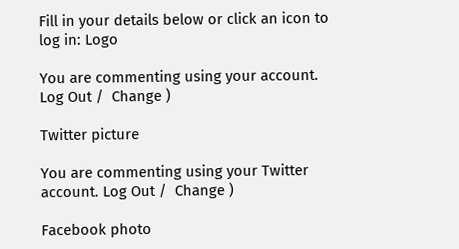Fill in your details below or click an icon to log in: Logo

You are commenting using your account. Log Out /  Change )

Twitter picture

You are commenting using your Twitter account. Log Out /  Change )

Facebook photo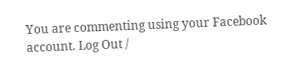You are commenting using your Facebook account. Log Out /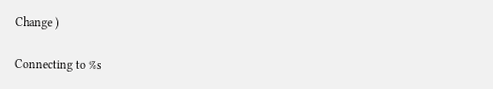Change )

Connecting to %s